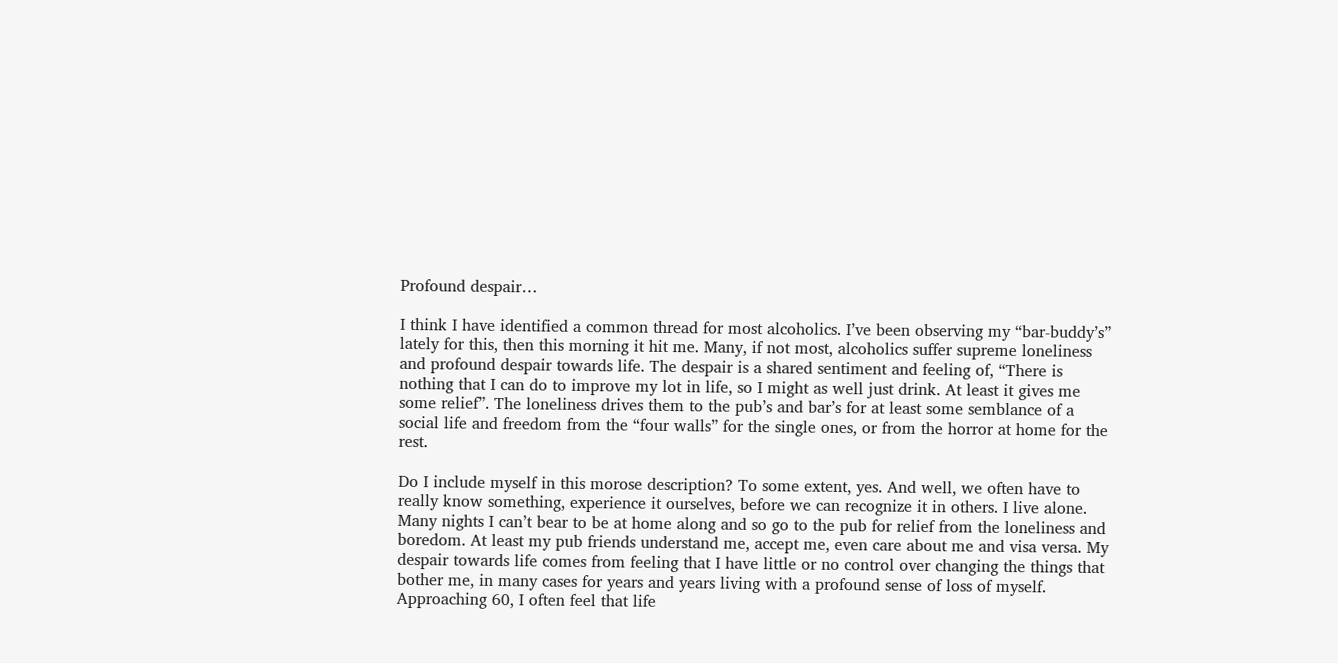Profound despair…

I think I have identified a common thread for most alcoholics. I’ve been observing my “bar-buddy’s” lately for this, then this morning it hit me. Many, if not most, alcoholics suffer supreme loneliness and profound despair towards life. The despair is a shared sentiment and feeling of, “There is nothing that I can do to improve my lot in life, so I might as well just drink. At least it gives me some relief”. The loneliness drives them to the pub’s and bar’s for at least some semblance of a social life and freedom from the “four walls” for the single ones, or from the horror at home for the rest.

Do I include myself in this morose description? To some extent, yes. And well, we often have to really know something, experience it ourselves, before we can recognize it in others. I live alone. Many nights I can’t bear to be at home along and so go to the pub for relief from the loneliness and boredom. At least my pub friends understand me, accept me, even care about me and visa versa. My despair towards life comes from feeling that I have little or no control over changing the things that bother me, in many cases for years and years living with a profound sense of loss of myself. Approaching 60, I often feel that life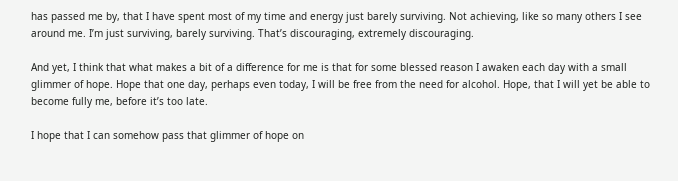has passed me by, that I have spent most of my time and energy just barely surviving. Not achieving, like so many others I see around me. I’m just surviving, barely surviving. That’s discouraging, extremely discouraging.

And yet, I think that what makes a bit of a difference for me is that for some blessed reason I awaken each day with a small glimmer of hope. Hope that one day, perhaps even today, I will be free from the need for alcohol. Hope, that I will yet be able to become fully me, before it’s too late.

I hope that I can somehow pass that glimmer of hope on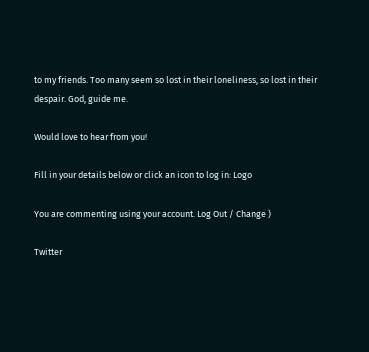to my friends. Too many seem so lost in their loneliness, so lost in their despair. God, guide me.

Would love to hear from you!

Fill in your details below or click an icon to log in: Logo

You are commenting using your account. Log Out / Change )

Twitter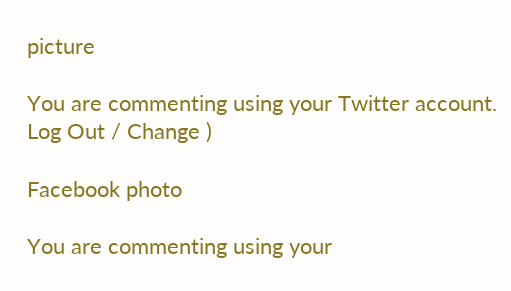picture

You are commenting using your Twitter account. Log Out / Change )

Facebook photo

You are commenting using your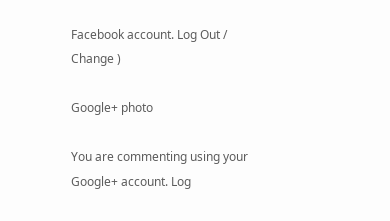Facebook account. Log Out / Change )

Google+ photo

You are commenting using your Google+ account. Log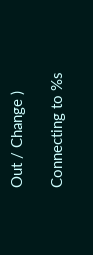Out / Change )

Connecting to %s